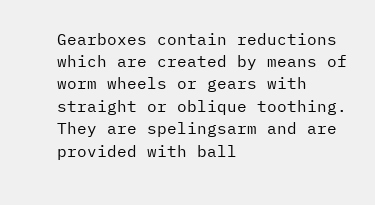Gearboxes contain reductions which are created by means of worm wheels or gears with straight or oblique toothing. They are spelingsarm and are provided with ball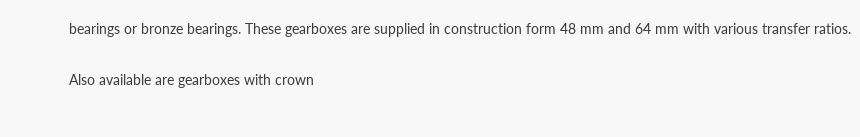bearings or bronze bearings. These gearboxes are supplied in construction form 48 mm and 64 mm with various transfer ratios.

Also available are gearboxes with crown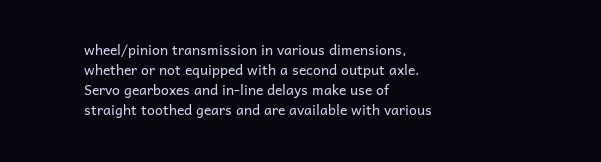wheel/pinion transmission in various dimensions, whether or not equipped with a second output axle. Servo gearboxes and in-line delays make use of straight toothed gears and are available with various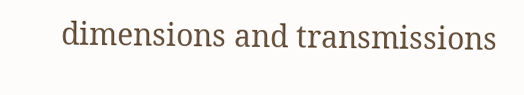dimensions and transmissions